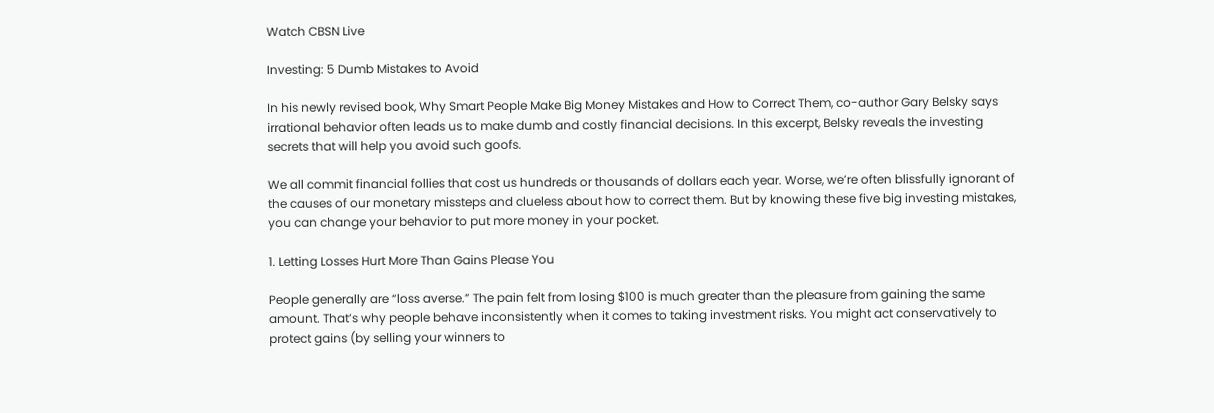Watch CBSN Live

Investing: 5 Dumb Mistakes to Avoid

In his newly revised book, Why Smart People Make Big Money Mistakes and How to Correct Them, co-author Gary Belsky says irrational behavior often leads us to make dumb and costly financial decisions. In this excerpt, Belsky reveals the investing secrets that will help you avoid such goofs.

We all commit financial follies that cost us hundreds or thousands of dollars each year. Worse, we’re often blissfully ignorant of the causes of our monetary missteps and clueless about how to correct them. But by knowing these five big investing mistakes, you can change your behavior to put more money in your pocket.

1. Letting Losses Hurt More Than Gains Please You

People generally are “loss averse.” The pain felt from losing $100 is much greater than the pleasure from gaining the same amount. That’s why people behave inconsistently when it comes to taking investment risks. You might act conservatively to protect gains (by selling your winners to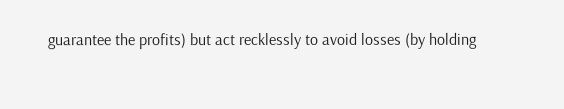guarantee the profits) but act recklessly to avoid losses (by holding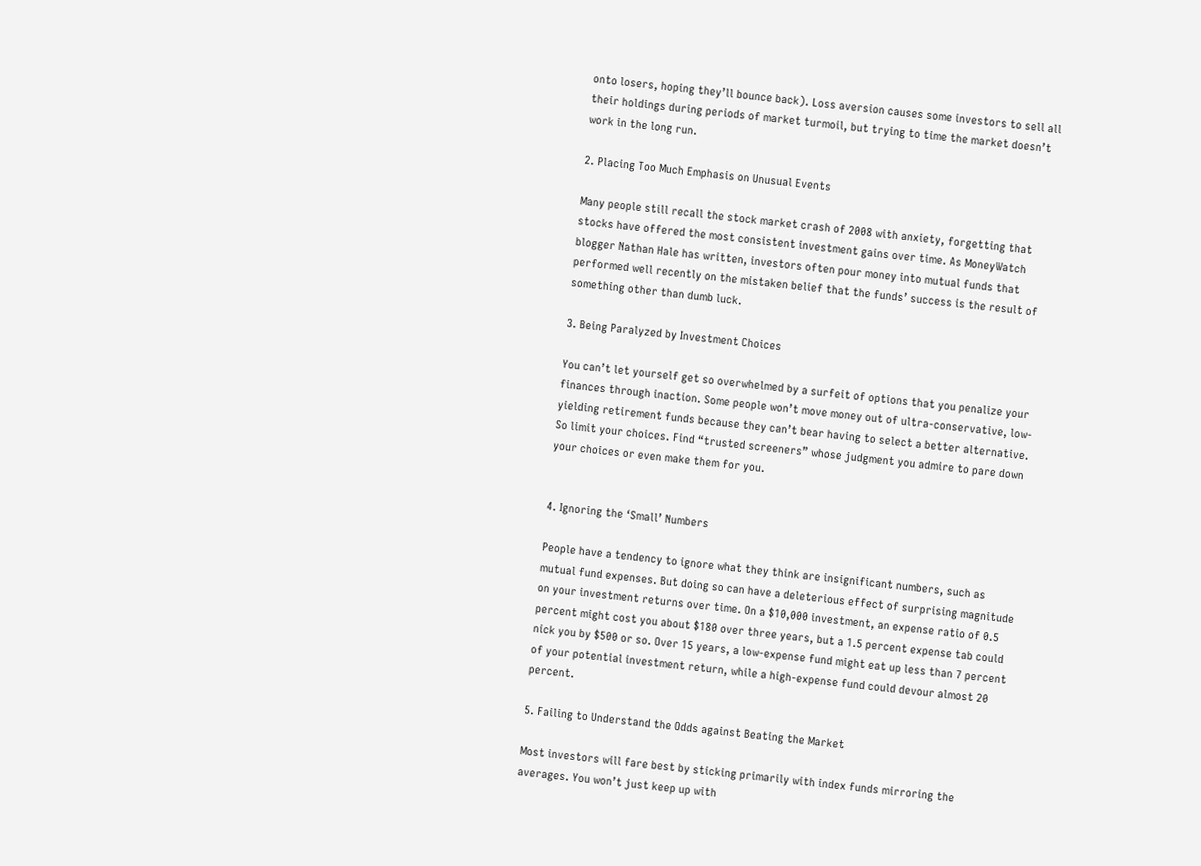onto losers, hoping they’ll bounce back). Loss aversion causes some investors to sell all their holdings during periods of market turmoil, but trying to time the market doesn’t work in the long run.

2. Placing Too Much Emphasis on Unusual Events

Many people still recall the stock market crash of 2008 with anxiety, forgetting that stocks have offered the most consistent investment gains over time. As MoneyWatch blogger Nathan Hale has written, investors often pour money into mutual funds that performed well recently on the mistaken belief that the funds’ success is the result of something other than dumb luck.

3. Being Paralyzed by Investment Choices

You can’t let yourself get so overwhelmed by a surfeit of options that you penalize your finances through inaction. Some people won’t move money out of ultra-conservative, low-yielding retirement funds because they can’t bear having to select a better alternative. So limit your choices. Find “trusted screeners” whose judgment you admire to pare down your choices or even make them for you.


4. Ignoring the ‘Small’ Numbers

People have a tendency to ignore what they think are insignificant numbers, such as mutual fund expenses. But doing so can have a deleterious effect of surprising magnitude on your investment returns over time. On a $10,000 investment, an expense ratio of 0.5 percent might cost you about $180 over three years, but a 1.5 percent expense tab could nick you by $500 or so. Over 15 years, a low-expense fund might eat up less than 7 percent of your potential investment return, while a high-expense fund could devour almost 20 percent.

5. Failing to Understand the Odds against Beating the Market

Most investors will fare best by sticking primarily with index funds mirroring the averages. You won’t just keep up with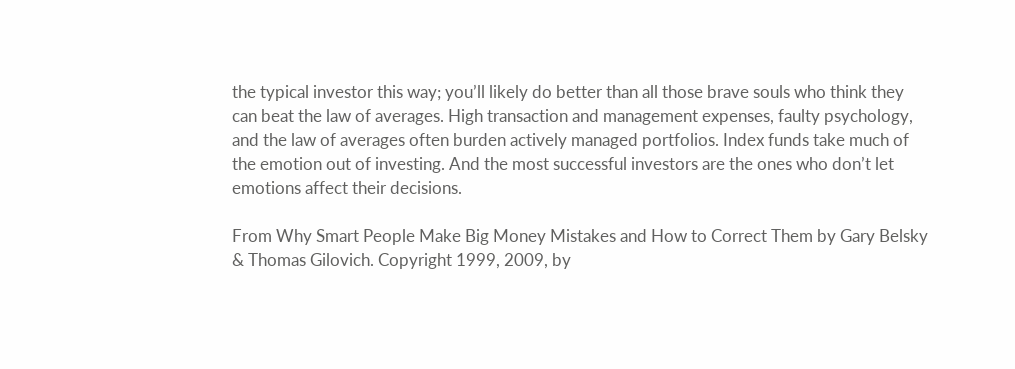the typical investor this way; you’ll likely do better than all those brave souls who think they can beat the law of averages. High transaction and management expenses, faulty psychology, and the law of averages often burden actively managed portfolios. Index funds take much of the emotion out of investing. And the most successful investors are the ones who don’t let emotions affect their decisions.

From Why Smart People Make Big Money Mistakes and How to Correct Them by Gary Belsky & Thomas Gilovich. Copyright 1999, 2009, by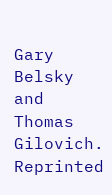Gary Belsky and Thomas Gilovich. Reprinted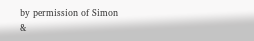by permission of Simon &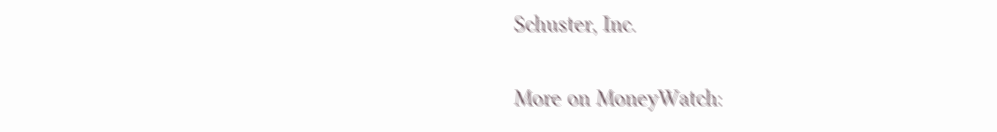Schuster, Inc.

More on MoneyWatch: